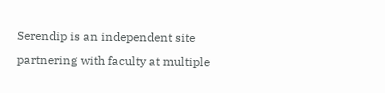Serendip is an independent site partnering with faculty at multiple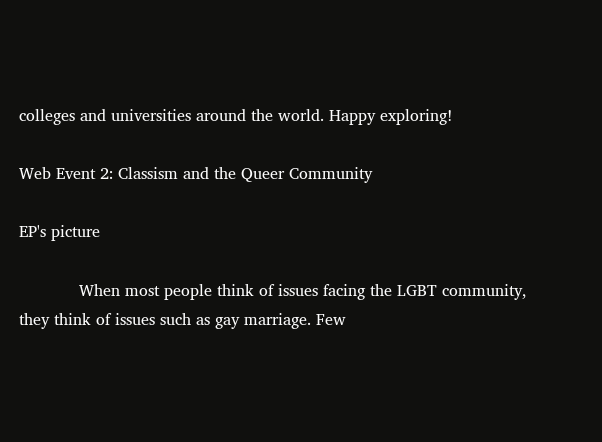colleges and universities around the world. Happy exploring!

Web Event 2: Classism and the Queer Community

EP's picture

            When most people think of issues facing the LGBT community, they think of issues such as gay marriage. Few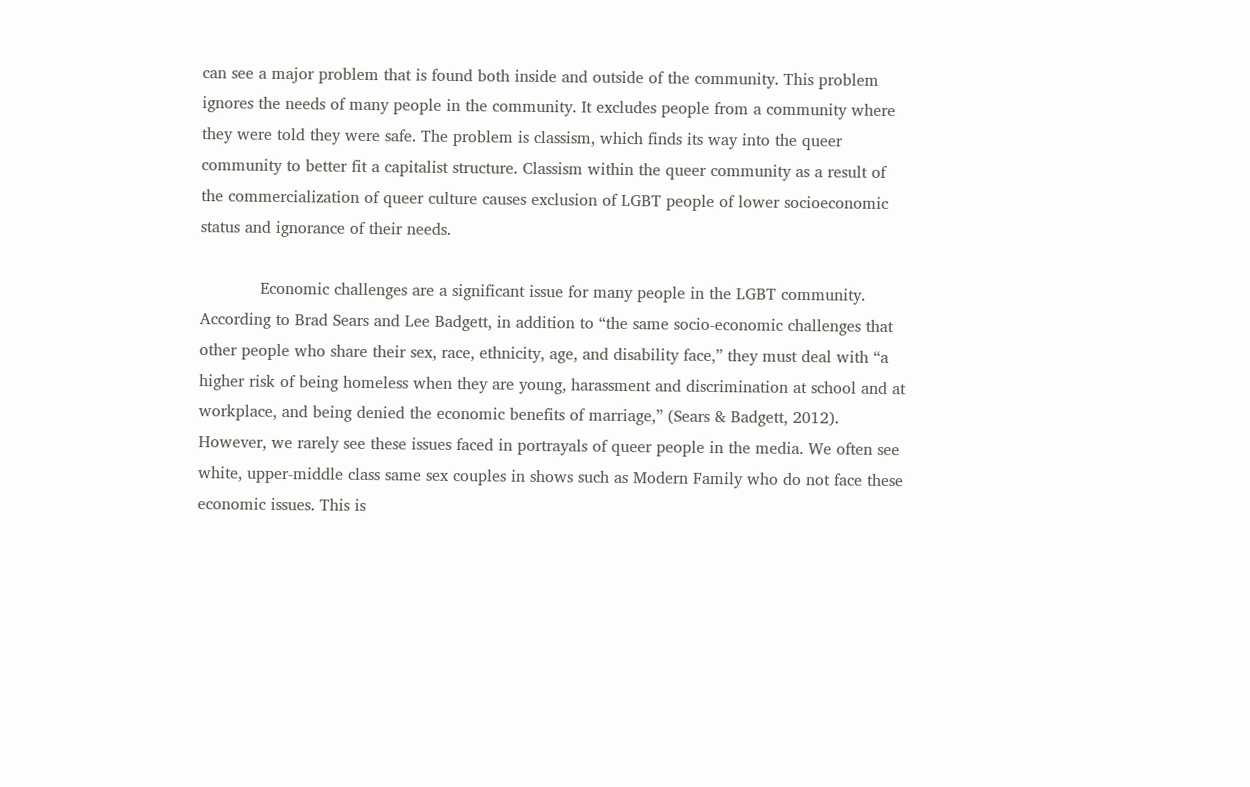can see a major problem that is found both inside and outside of the community. This problem ignores the needs of many people in the community. It excludes people from a community where they were told they were safe. The problem is classism, which finds its way into the queer community to better fit a capitalist structure. Classism within the queer community as a result of the commercialization of queer culture causes exclusion of LGBT people of lower socioeconomic status and ignorance of their needs.

            Economic challenges are a significant issue for many people in the LGBT community. According to Brad Sears and Lee Badgett, in addition to “the same socio-economic challenges that other people who share their sex, race, ethnicity, age, and disability face,” they must deal with “a higher risk of being homeless when they are young, harassment and discrimination at school and at workplace, and being denied the economic benefits of marriage,” (Sears & Badgett, 2012). However, we rarely see these issues faced in portrayals of queer people in the media. We often see white, upper-middle class same sex couples in shows such as Modern Family who do not face these economic issues. This is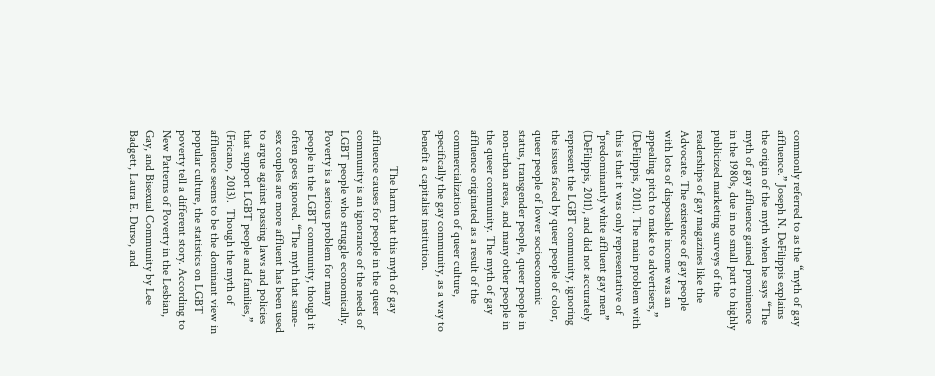commonly referred to as the “myth of gay affluence.” Joseph N. DeFilippis explains the origin of the myth when he says “The myth of gay affluence gained prominence in the 1980s, due in no small part to highly publicized marketing surveys of the readerships of gay magazines like the Advocate. The existence of gay people with lots of disposable income was an appealing pitch to make to advertisers,” (DeFilippis, 2011). The main problem with this is that it was only representative of “predominantly white affluent gay men” (DeFilippis, 2011), and did not accurately represent the LGBT community, ignoring the issues faced by queer people of color, queer people of lower socioeconomic status, transgender people, queer people in non-urban areas, and many other people in the queer community. The myth of gay affluence originated as a result of the commercialization of queer culture, specifically the gay community, as a way to benefit a capitalist institution.

            The harm that this myth of gay affluence causes for people in the queer community is an ignorance of the needs of LGBT people who struggle economically. Poverty is a serious problem for many people in the LGBT community, though it often goes ignored. “The myth that same-sex couples are more affluent has been used to argue against passing laws and policies that support LGBT people and families,” (Fricano, 2013).  Though the myth of affluence seems to be the dominant view in popular culture, the statistics on LGBT poverty tell a different story. According to New Patterns of Poverty in the Lesbian, Gay, and Bisexual Community by Lee Badgett, Laura E. Durso, and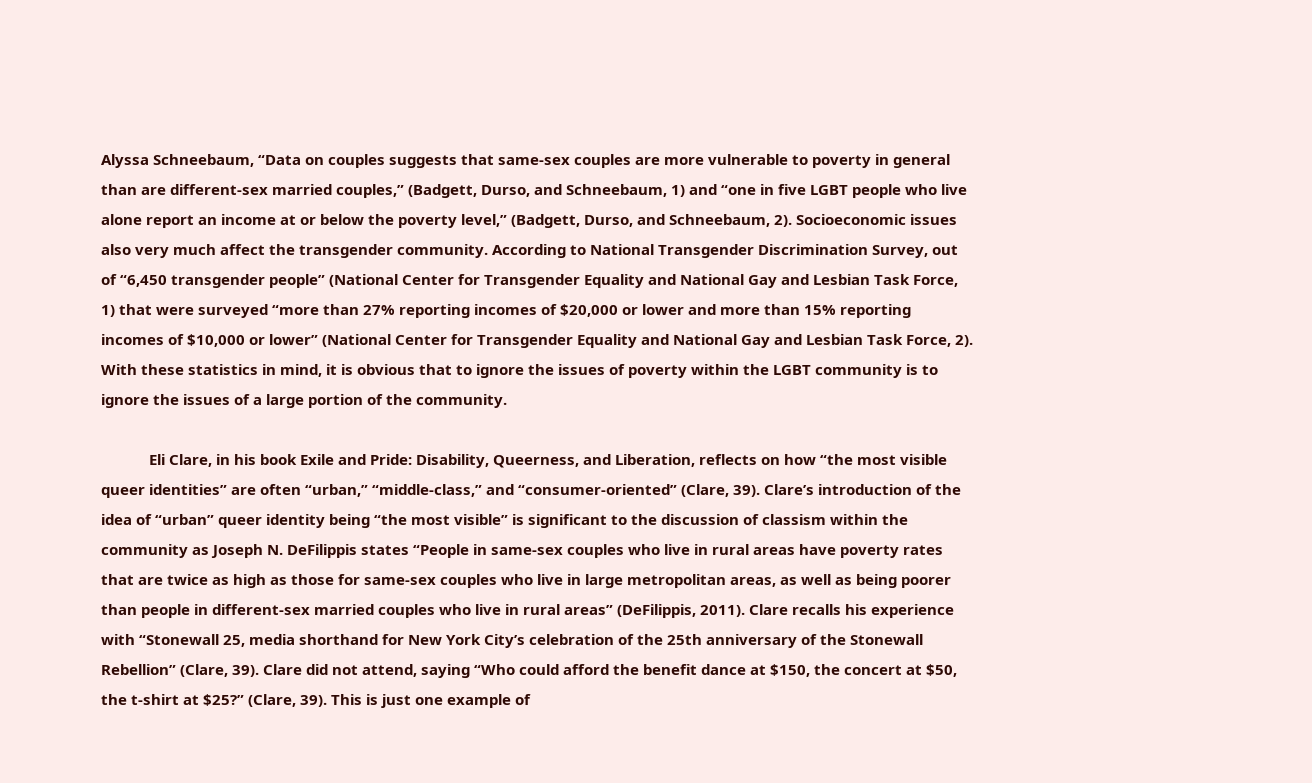Alyssa Schneebaum, “Data on couples suggests that same-sex couples are more vulnerable to poverty in general than are different-sex married couples,” (Badgett, Durso, and Schneebaum, 1) and “one in five LGBT people who live alone report an income at or below the poverty level,” (Badgett, Durso, and Schneebaum, 2). Socioeconomic issues also very much affect the transgender community. According to National Transgender Discrimination Survey, out of “6,450 transgender people” (National Center for Transgender Equality and National Gay and Lesbian Task Force, 1) that were surveyed “more than 27% reporting incomes of $20,000 or lower and more than 15% reporting incomes of $10,000 or lower” (National Center for Transgender Equality and National Gay and Lesbian Task Force, 2). With these statistics in mind, it is obvious that to ignore the issues of poverty within the LGBT community is to ignore the issues of a large portion of the community.

            Eli Clare, in his book Exile and Pride: Disability, Queerness, and Liberation, reflects on how “the most visible queer identities” are often “urban,” “middle-class,” and “consumer-oriented” (Clare, 39). Clare’s introduction of the idea of “urban” queer identity being “the most visible” is significant to the discussion of classism within the community as Joseph N. DeFilippis states “People in same-sex couples who live in rural areas have poverty rates that are twice as high as those for same-sex couples who live in large metropolitan areas, as well as being poorer than people in different-sex married couples who live in rural areas” (DeFilippis, 2011). Clare recalls his experience with “Stonewall 25, media shorthand for New York City’s celebration of the 25th anniversary of the Stonewall Rebellion” (Clare, 39). Clare did not attend, saying “Who could afford the benefit dance at $150, the concert at $50, the t-shirt at $25?” (Clare, 39). This is just one example of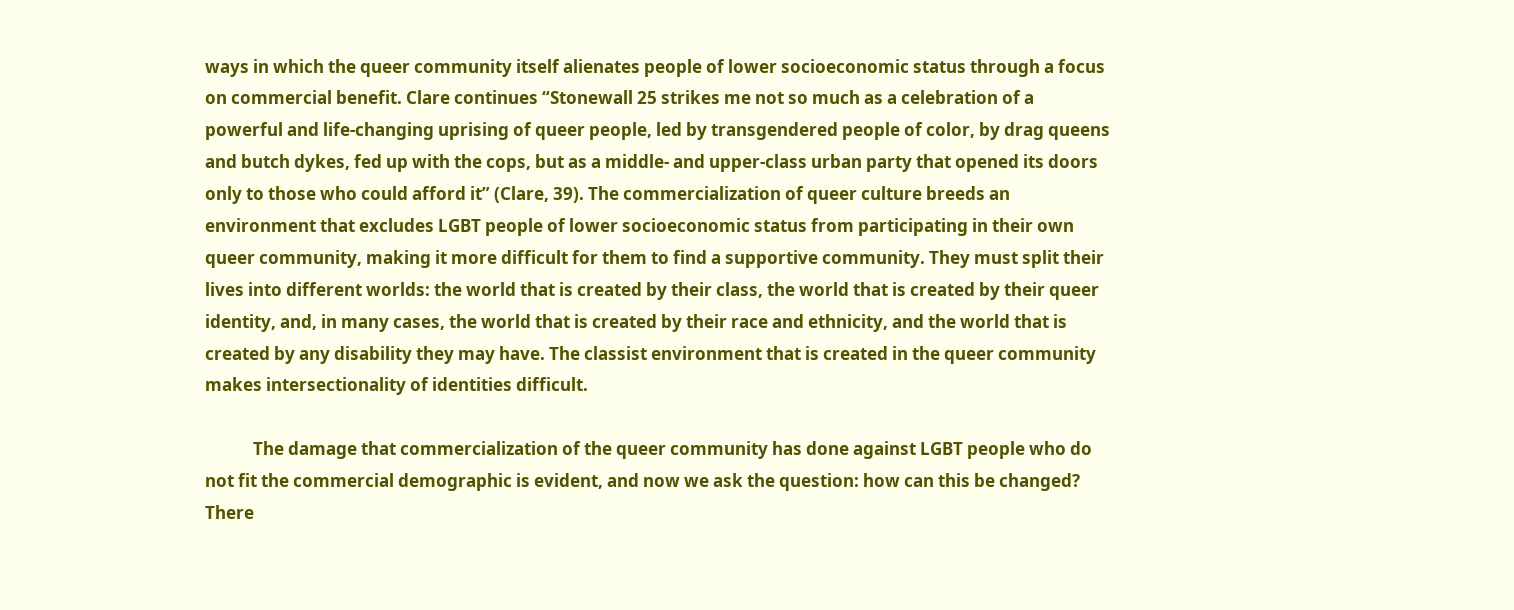ways in which the queer community itself alienates people of lower socioeconomic status through a focus on commercial benefit. Clare continues “Stonewall 25 strikes me not so much as a celebration of a powerful and life-changing uprising of queer people, led by transgendered people of color, by drag queens and butch dykes, fed up with the cops, but as a middle- and upper-class urban party that opened its doors only to those who could afford it” (Clare, 39). The commercialization of queer culture breeds an environment that excludes LGBT people of lower socioeconomic status from participating in their own queer community, making it more difficult for them to find a supportive community. They must split their lives into different worlds: the world that is created by their class, the world that is created by their queer identity, and, in many cases, the world that is created by their race and ethnicity, and the world that is created by any disability they may have. The classist environment that is created in the queer community makes intersectionality of identities difficult.

            The damage that commercialization of the queer community has done against LGBT people who do not fit the commercial demographic is evident, and now we ask the question: how can this be changed? There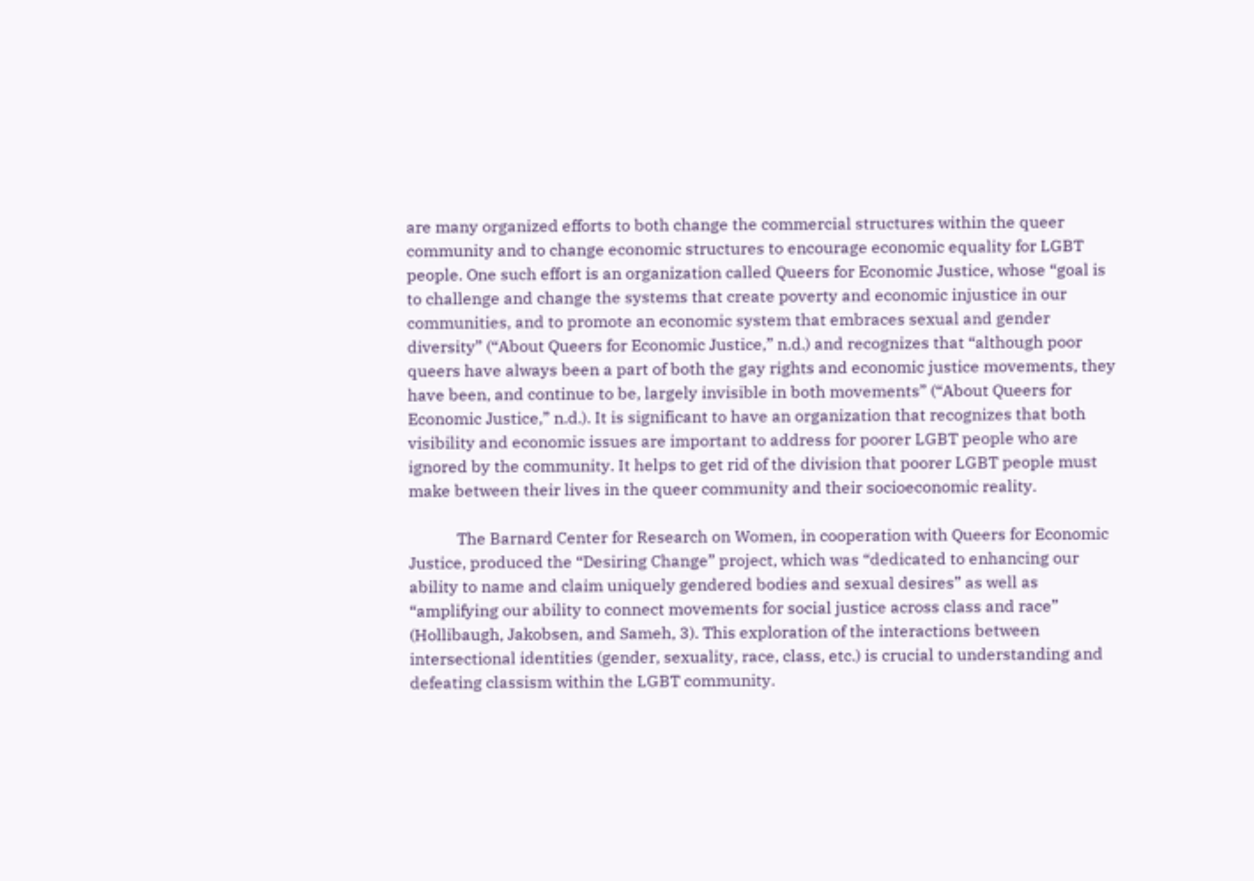are many organized efforts to both change the commercial structures within the queer community and to change economic structures to encourage economic equality for LGBT people. One such effort is an organization called Queers for Economic Justice, whose “goal is to challenge and change the systems that create poverty and economic injustice in our communities, and to promote an economic system that embraces sexual and gender diversity” (“About Queers for Economic Justice,” n.d.) and recognizes that “although poor queers have always been a part of both the gay rights and economic justice movements, they have been, and continue to be, largely invisible in both movements” (“About Queers for Economic Justice,” n.d.). It is significant to have an organization that recognizes that both visibility and economic issues are important to address for poorer LGBT people who are ignored by the community. It helps to get rid of the division that poorer LGBT people must make between their lives in the queer community and their socioeconomic reality.

            The Barnard Center for Research on Women, in cooperation with Queers for Economic Justice, produced the “Desiring Change” project, which was “dedicated to enhancing our ability to name and claim uniquely gendered bodies and sexual desires” as well as “amplifying our ability to connect movements for social justice across class and race” (Hollibaugh, Jakobsen, and Sameh, 3). This exploration of the interactions between intersectional identities (gender, sexuality, race, class, etc.) is crucial to understanding and defeating classism within the LGBT community.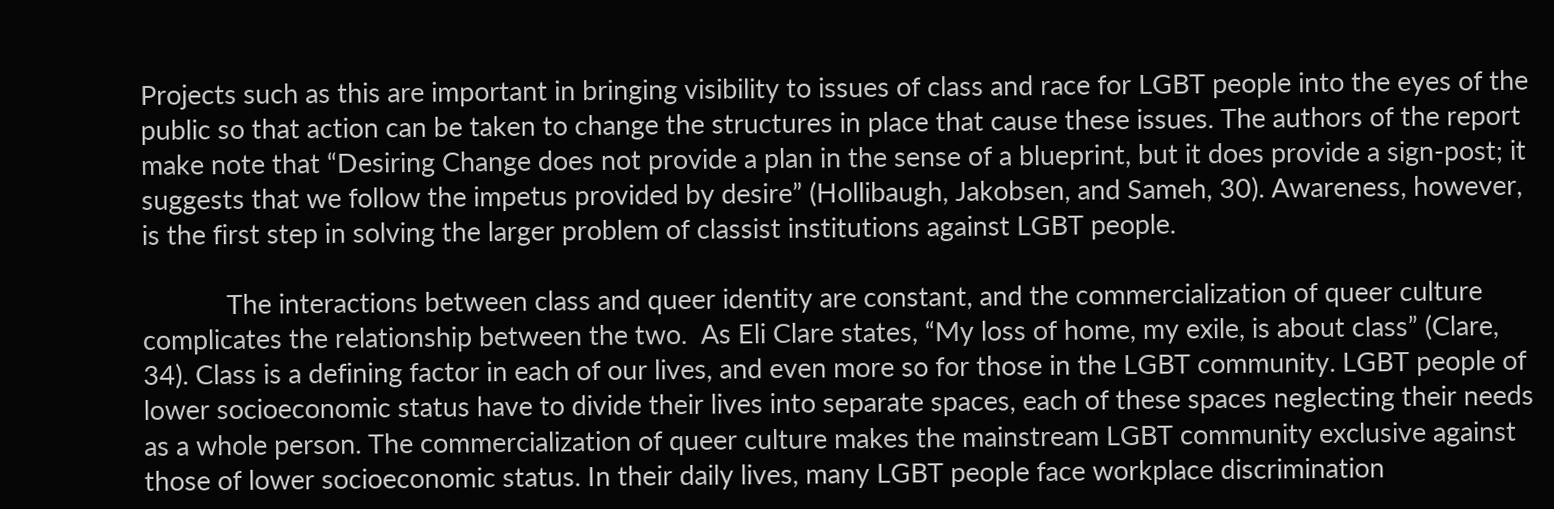Projects such as this are important in bringing visibility to issues of class and race for LGBT people into the eyes of the public so that action can be taken to change the structures in place that cause these issues. The authors of the report make note that “Desiring Change does not provide a plan in the sense of a blueprint, but it does provide a sign-post; it suggests that we follow the impetus provided by desire” (Hollibaugh, Jakobsen, and Sameh, 30). Awareness, however, is the first step in solving the larger problem of classist institutions against LGBT people.

            The interactions between class and queer identity are constant, and the commercialization of queer culture complicates the relationship between the two.  As Eli Clare states, “My loss of home, my exile, is about class” (Clare, 34). Class is a defining factor in each of our lives, and even more so for those in the LGBT community. LGBT people of lower socioeconomic status have to divide their lives into separate spaces, each of these spaces neglecting their needs as a whole person. The commercialization of queer culture makes the mainstream LGBT community exclusive against those of lower socioeconomic status. In their daily lives, many LGBT people face workplace discrimination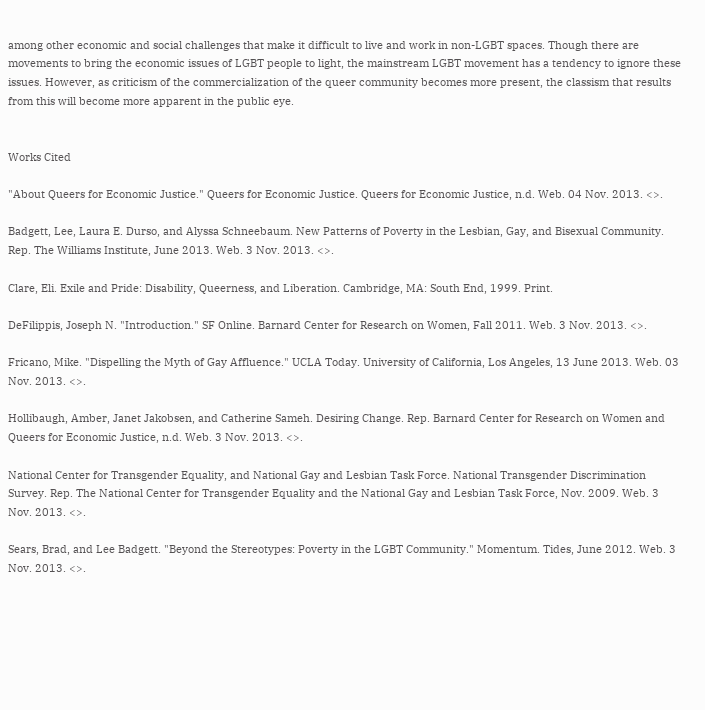among other economic and social challenges that make it difficult to live and work in non-LGBT spaces. Though there are movements to bring the economic issues of LGBT people to light, the mainstream LGBT movement has a tendency to ignore these issues. However, as criticism of the commercialization of the queer community becomes more present, the classism that results from this will become more apparent in the public eye.


Works Cited

"About Queers for Economic Justice." Queers for Economic Justice. Queers for Economic Justice, n.d. Web. 04 Nov. 2013. <>.

Badgett, Lee, Laura E. Durso, and Alyssa Schneebaum. New Patterns of Poverty in the Lesbian, Gay, and Bisexual Community. Rep. The Williams Institute, June 2013. Web. 3 Nov. 2013. <>.

Clare, Eli. Exile and Pride: Disability, Queerness, and Liberation. Cambridge, MA: South End, 1999. Print.

DeFilippis, Joseph N. "Introduction." SF Online. Barnard Center for Research on Women, Fall 2011. Web. 3 Nov. 2013. <>.

Fricano, Mike. "Dispelling the Myth of Gay Affluence." UCLA Today. University of California, Los Angeles, 13 June 2013. Web. 03 Nov. 2013. <>.

Hollibaugh, Amber, Janet Jakobsen, and Catherine Sameh. Desiring Change. Rep. Barnard Center for Research on Women and Queers for Economic Justice, n.d. Web. 3 Nov. 2013. <>.

National Center for Transgender Equality, and National Gay and Lesbian Task Force. National Transgender Discrimination Survey. Rep. The National Center for Transgender Equality and the National Gay and Lesbian Task Force, Nov. 2009. Web. 3 Nov. 2013. <>.

Sears, Brad, and Lee Badgett. "Beyond the Stereotypes: Poverty in the LGBT Community." Momentum. Tides, June 2012. Web. 3 Nov. 2013. <>.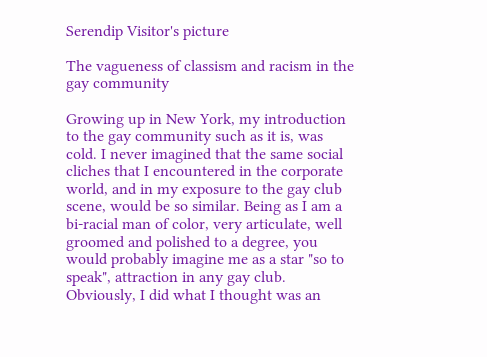Serendip Visitor's picture

The vagueness of classism and racism in the gay community

Growing up in New York, my introduction to the gay community such as it is, was cold. I never imagined that the same social cliches that I encountered in the corporate world, and in my exposure to the gay club scene, would be so similar. Being as I am a bi-racial man of color, very articulate, well groomed and polished to a degree, you would probably imagine me as a star "so to speak", attraction in any gay club. Obviously, I did what I thought was an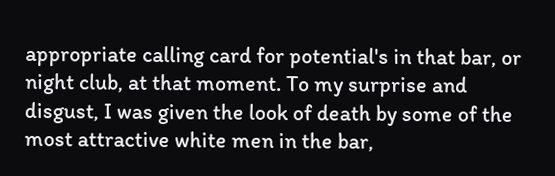appropriate calling card for potential's in that bar, or night club, at that moment. To my surprise and disgust, I was given the look of death by some of the most attractive white men in the bar,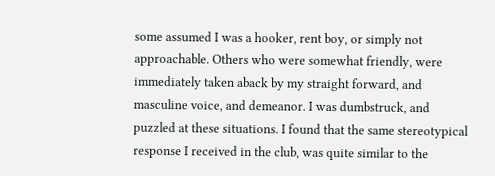some assumed I was a hooker, rent boy, or simply not approachable. Others who were somewhat friendly, were immediately taken aback by my straight forward, and masculine voice, and demeanor. I was dumbstruck, and puzzled at these situations. I found that the same stereotypical response I received in the club, was quite similar to the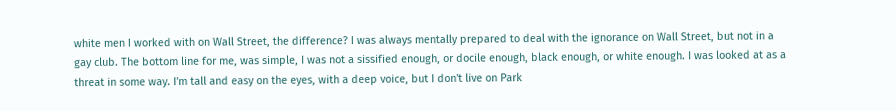white men I worked with on Wall Street, the difference? I was always mentally prepared to deal with the ignorance on Wall Street, but not in a gay club. The bottom line for me, was simple, I was not a sissified enough, or docile enough, black enough, or white enough. I was looked at as a threat in some way. I'm tall and easy on the eyes, with a deep voice, but I don't live on Park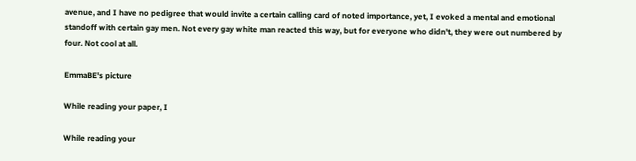avenue, and I have no pedigree that would invite a certain calling card of noted importance, yet, I evoked a mental and emotional standoff with certain gay men. Not every gay white man reacted this way, but for everyone who didn't, they were out numbered by four. Not cool at all.

EmmaBE's picture

While reading your paper, I

While reading your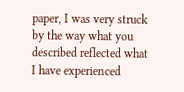paper, I was very struck by the way what you described reflected what I have experienced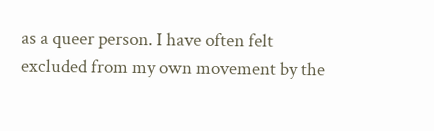as a queer person. I have often felt excluded from my own movement by the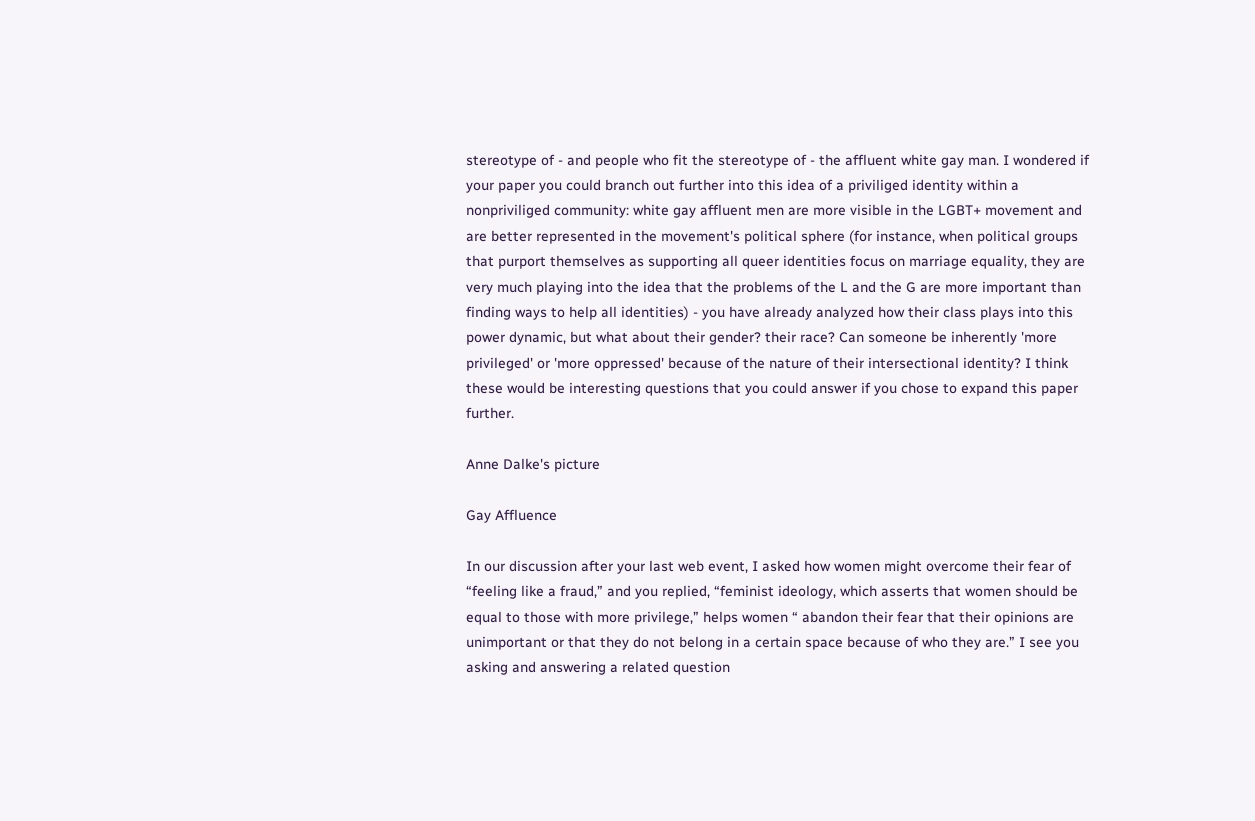stereotype of - and people who fit the stereotype of - the affluent white gay man. I wondered if your paper you could branch out further into this idea of a priviliged identity within a nonpriviliged community: white gay affluent men are more visible in the LGBT+ movement and are better represented in the movement's political sphere (for instance, when political groups that purport themselves as supporting all queer identities focus on marriage equality, they are very much playing into the idea that the problems of the L and the G are more important than finding ways to help all identities) - you have already analyzed how their class plays into this power dynamic, but what about their gender? their race? Can someone be inherently 'more privileged' or 'more oppressed' because of the nature of their intersectional identity? I think these would be interesting questions that you could answer if you chose to expand this paper further.

Anne Dalke's picture

Gay Affluence

In our discussion after your last web event, I asked how women might overcome their fear of “feeling like a fraud,” and you replied, “feminist ideology, which asserts that women should be equal to those with more privilege,” helps women “ abandon their fear that their opinions are unimportant or that they do not belong in a certain space because of who they are.” I see you asking and answering a related question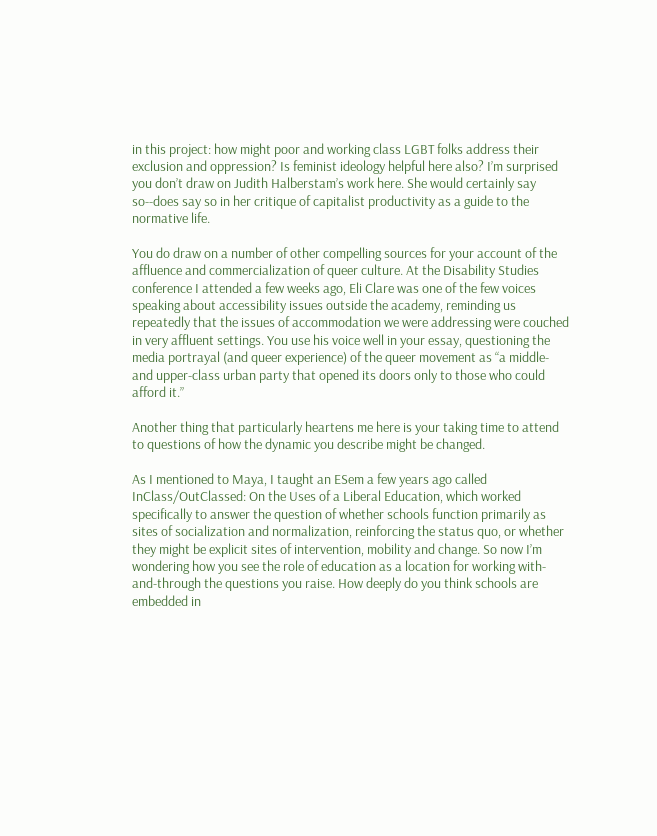in this project: how might poor and working class LGBT folks address their exclusion and oppression? Is feminist ideology helpful here also? I’m surprised you don’t draw on Judith Halberstam’s work here. She would certainly say so--does say so in her critique of capitalist productivity as a guide to the normative life.

You do draw on a number of other compelling sources for your account of the affluence and commercialization of queer culture. At the Disability Studies conference I attended a few weeks ago, Eli Clare was one of the few voices speaking about accessibility issues outside the academy, reminding us repeatedly that the issues of accommodation we were addressing were couched in very affluent settings. You use his voice well in your essay, questioning the media portrayal (and queer experience) of the queer movement as “a middle- and upper-class urban party that opened its doors only to those who could afford it.”

Another thing that particularly heartens me here is your taking time to attend to questions of how the dynamic you describe might be changed.

As I mentioned to Maya, I taught an ESem a few years ago called InClass/OutClassed: On the Uses of a Liberal Education, which worked specifically to answer the question of whether schools function primarily as sites of socialization and normalization, reinforcing the status quo, or whether they might be explicit sites of intervention, mobility and change. So now I’m wondering how you see the role of education as a location for working with-and-through the questions you raise. How deeply do you think schools are embedded in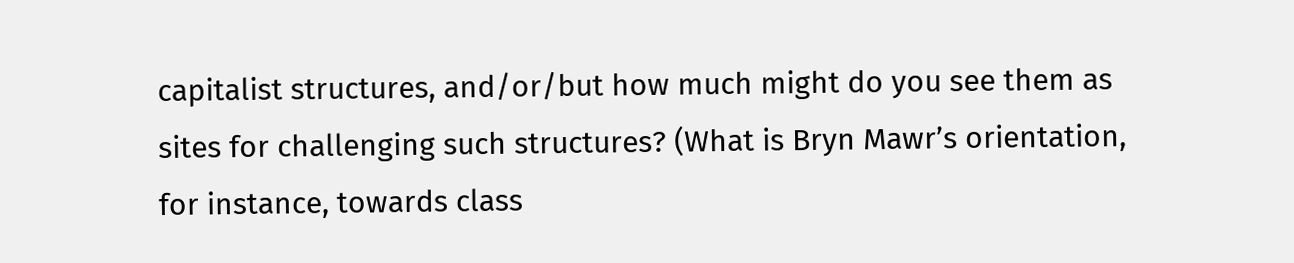capitalist structures, and/or/but how much might do you see them as sites for challenging such structures? (What is Bryn Mawr’s orientation, for instance, towards class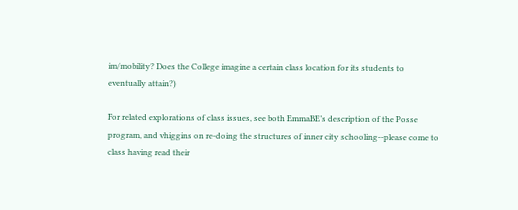im/mobility? Does the College imagine a certain class location for its students to eventually attain?)

For related explorations of class issues, see both EmmaBE’s description of the Posse program, and vhiggins on re-doing the structures of inner city schooling--please come to class having read their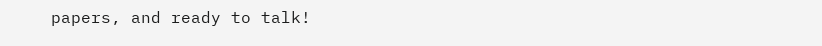papers, and ready to talk!